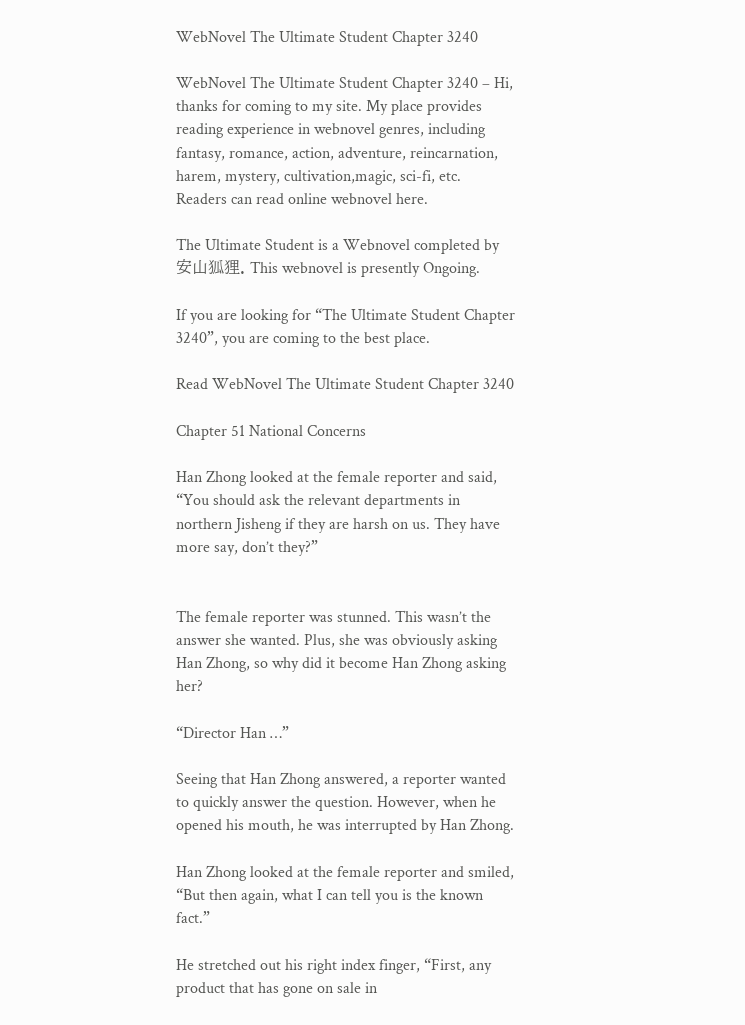WebNovel The Ultimate Student Chapter 3240

WebNovel The Ultimate Student Chapter 3240 – Hi, thanks for coming to my site. My place provides reading experience in webnovel genres, including fantasy, romance, action, adventure, reincarnation, harem, mystery, cultivation,magic, sci-fi, etc. Readers can read online webnovel here.

The Ultimate Student is a Webnovel completed by 安山狐狸. This webnovel is presently Ongoing.

If you are looking for “The Ultimate Student Chapter 3240”, you are coming to the best place.

Read WebNovel The Ultimate Student Chapter 3240

Chapter 51 National Concerns

Han Zhong looked at the female reporter and said, “You should ask the relevant departments in northern Jisheng if they are harsh on us. They have more say, don’t they?”


The female reporter was stunned. This wasn’t the answer she wanted. Plus, she was obviously asking Han Zhong, so why did it become Han Zhong asking her?

“Director Han …”

Seeing that Han Zhong answered, a reporter wanted to quickly answer the question. However, when he opened his mouth, he was interrupted by Han Zhong.

Han Zhong looked at the female reporter and smiled, “But then again, what I can tell you is the known fact.”

He stretched out his right index finger, “First, any product that has gone on sale in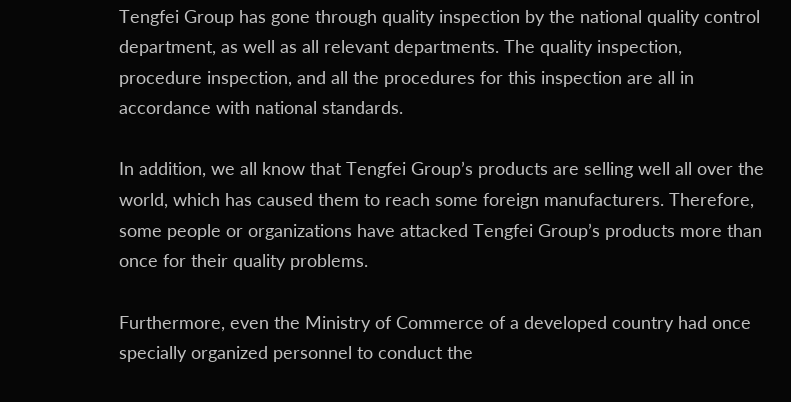Tengfei Group has gone through quality inspection by the national quality control department, as well as all relevant departments. The quality inspection, procedure inspection, and all the procedures for this inspection are all in accordance with national standards.

In addition, we all know that Tengfei Group’s products are selling well all over the world, which has caused them to reach some foreign manufacturers. Therefore, some people or organizations have attacked Tengfei Group’s products more than once for their quality problems.

Furthermore, even the Ministry of Commerce of a developed country had once specially organized personnel to conduct the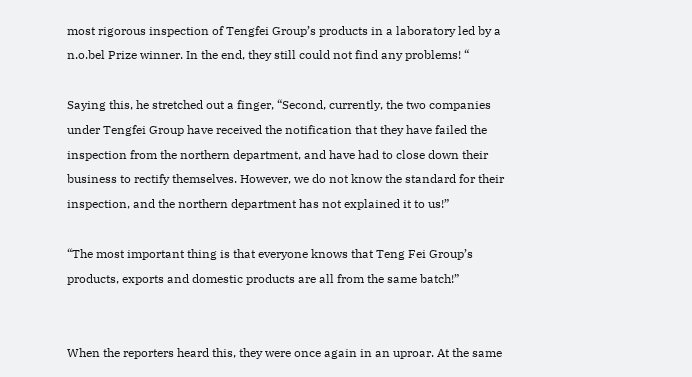most rigorous inspection of Tengfei Group’s products in a laboratory led by a n.o.bel Prize winner. In the end, they still could not find any problems! “

Saying this, he stretched out a finger, “Second, currently, the two companies under Tengfei Group have received the notification that they have failed the inspection from the northern department, and have had to close down their business to rectify themselves. However, we do not know the standard for their inspection, and the northern department has not explained it to us!”

“The most important thing is that everyone knows that Teng Fei Group’s products, exports and domestic products are all from the same batch!”


When the reporters heard this, they were once again in an uproar. At the same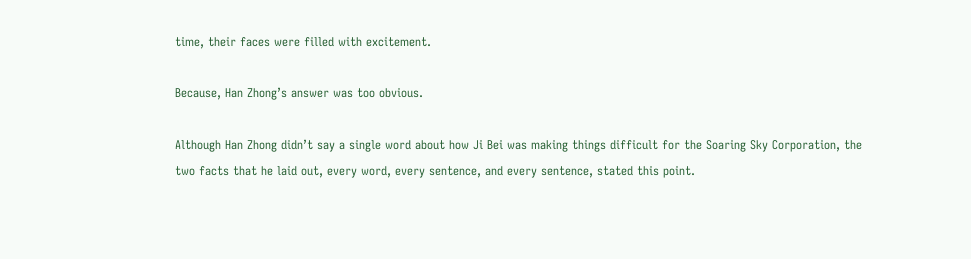time, their faces were filled with excitement.

Because, Han Zhong’s answer was too obvious.

Although Han Zhong didn’t say a single word about how Ji Bei was making things difficult for the Soaring Sky Corporation, the two facts that he laid out, every word, every sentence, and every sentence, stated this point.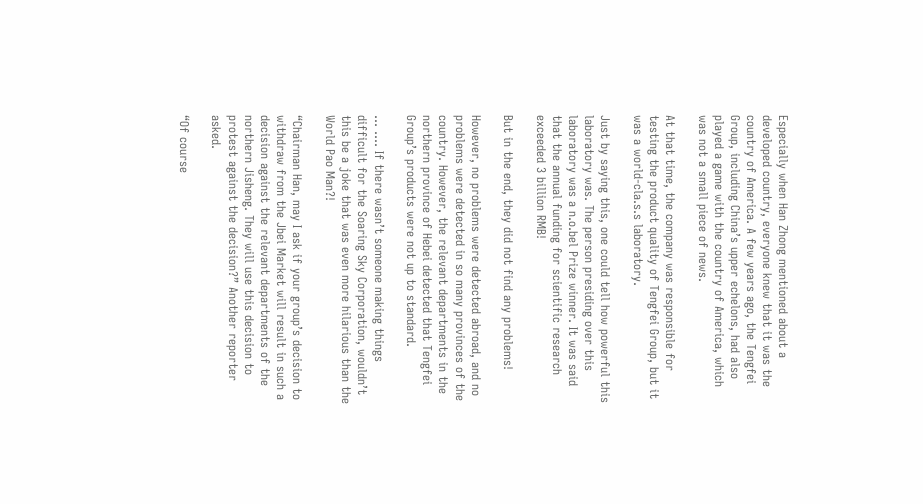Especially when Han Zhong mentioned about a developed country, everyone knew that it was the country of America. A few years ago, the Tengfei Group, including China’s upper echelons, had also played a game with the country of America, which was not a small piece of news.

At that time, the company was responsible for testing the product quality of Tengfei Group, but it was a world-cla.s.s laboratory.

Just by saying this, one could tell how powerful this laboratory was. The person presiding over this laboratory was a n.o.bel Prize winner. It was said that the annual funding for scientific research exceeded 3 billion RMB!

But in the end, they did not find any problems!

However, no problems were detected abroad, and no problems were detected in so many provinces of the country. However, the relevant departments in the northern province of Hebei detected that Tengfei Group’s products were not up to standard.

… …. If there wasn’t someone making things difficult for the Soaring Sky Corporation, wouldn’t this be a joke that was even more hilarious than the World Pao Man?!

“Chairman Han, may I ask if your group’s decision to withdraw from the Jbei Market will result in such a decision against the relevant departments of the northern Jisheng. They will use this decision to protest against the decision?” Another reporter asked.

“Of course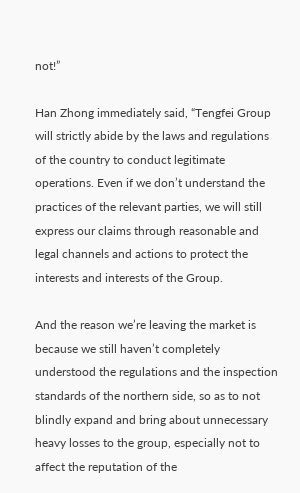not!”

Han Zhong immediately said, “Tengfei Group will strictly abide by the laws and regulations of the country to conduct legitimate operations. Even if we don’t understand the practices of the relevant parties, we will still express our claims through reasonable and legal channels and actions to protect the interests and interests of the Group.

And the reason we’re leaving the market is because we still haven’t completely understood the regulations and the inspection standards of the northern side, so as to not blindly expand and bring about unnecessary heavy losses to the group, especially not to affect the reputation of the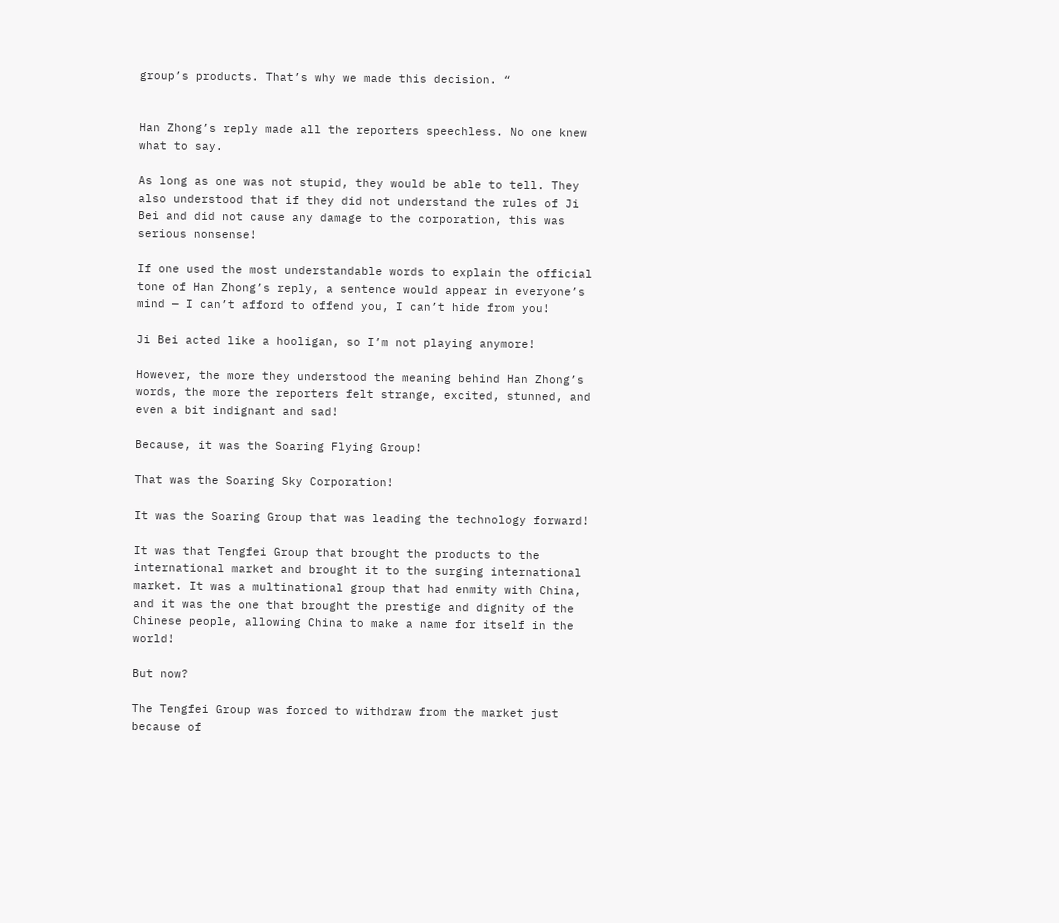group’s products. That’s why we made this decision. “


Han Zhong’s reply made all the reporters speechless. No one knew what to say.

As long as one was not stupid, they would be able to tell. They also understood that if they did not understand the rules of Ji Bei and did not cause any damage to the corporation, this was serious nonsense!

If one used the most understandable words to explain the official tone of Han Zhong’s reply, a sentence would appear in everyone’s mind — I can’t afford to offend you, I can’t hide from you!

Ji Bei acted like a hooligan, so I’m not playing anymore!

However, the more they understood the meaning behind Han Zhong’s words, the more the reporters felt strange, excited, stunned, and even a bit indignant and sad!

Because, it was the Soaring Flying Group!

That was the Soaring Sky Corporation!

It was the Soaring Group that was leading the technology forward!

It was that Tengfei Group that brought the products to the international market and brought it to the surging international market. It was a multinational group that had enmity with China, and it was the one that brought the prestige and dignity of the Chinese people, allowing China to make a name for itself in the world!

But now?

The Tengfei Group was forced to withdraw from the market just because of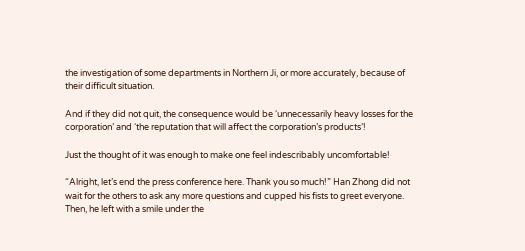the investigation of some departments in Northern Ji, or more accurately, because of their difficult situation.

And if they did not quit, the consequence would be ‘unnecessarily heavy losses for the corporation’ and ‘the reputation that will affect the corporation’s products’!

Just the thought of it was enough to make one feel indescribably uncomfortable!

“Alright, let’s end the press conference here. Thank you so much!” Han Zhong did not wait for the others to ask any more questions and cupped his fists to greet everyone. Then, he left with a smile under the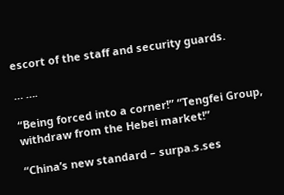escort of the staff and security guards.

… ….

“Being forced into a corner!” “Tengfei Group, withdraw from the Hebei market!”

“China’s new standard – surpa.s.ses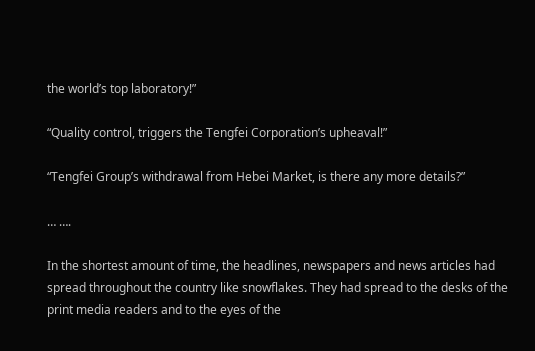the world’s top laboratory!”

“Quality control, triggers the Tengfei Corporation’s upheaval!”

“Tengfei Group’s withdrawal from Hebei Market, is there any more details?”

… ….

In the shortest amount of time, the headlines, newspapers and news articles had spread throughout the country like snowflakes. They had spread to the desks of the print media readers and to the eyes of the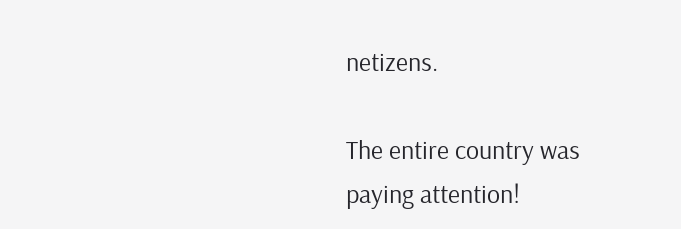netizens.

The entire country was paying attention!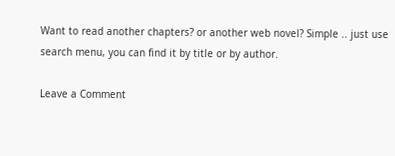Want to read another chapters? or another web novel? Simple .. just use search menu, you can find it by title or by author.

Leave a Comment